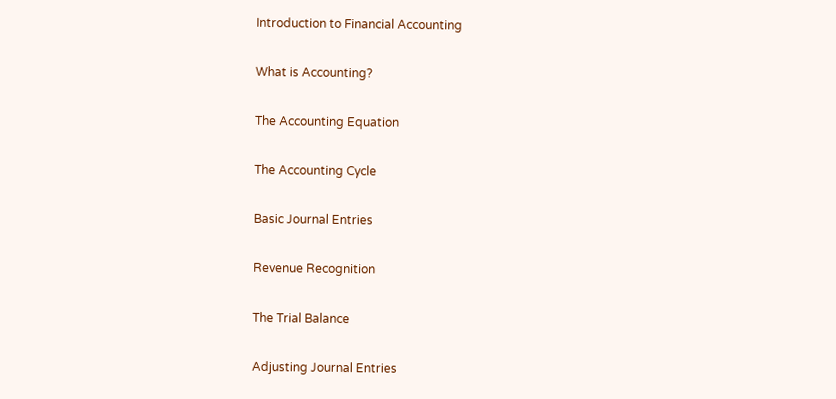Introduction to Financial Accounting

What is Accounting?

The Accounting Equation

The Accounting Cycle

Basic Journal Entries

Revenue Recognition

The Trial Balance

Adjusting Journal Entries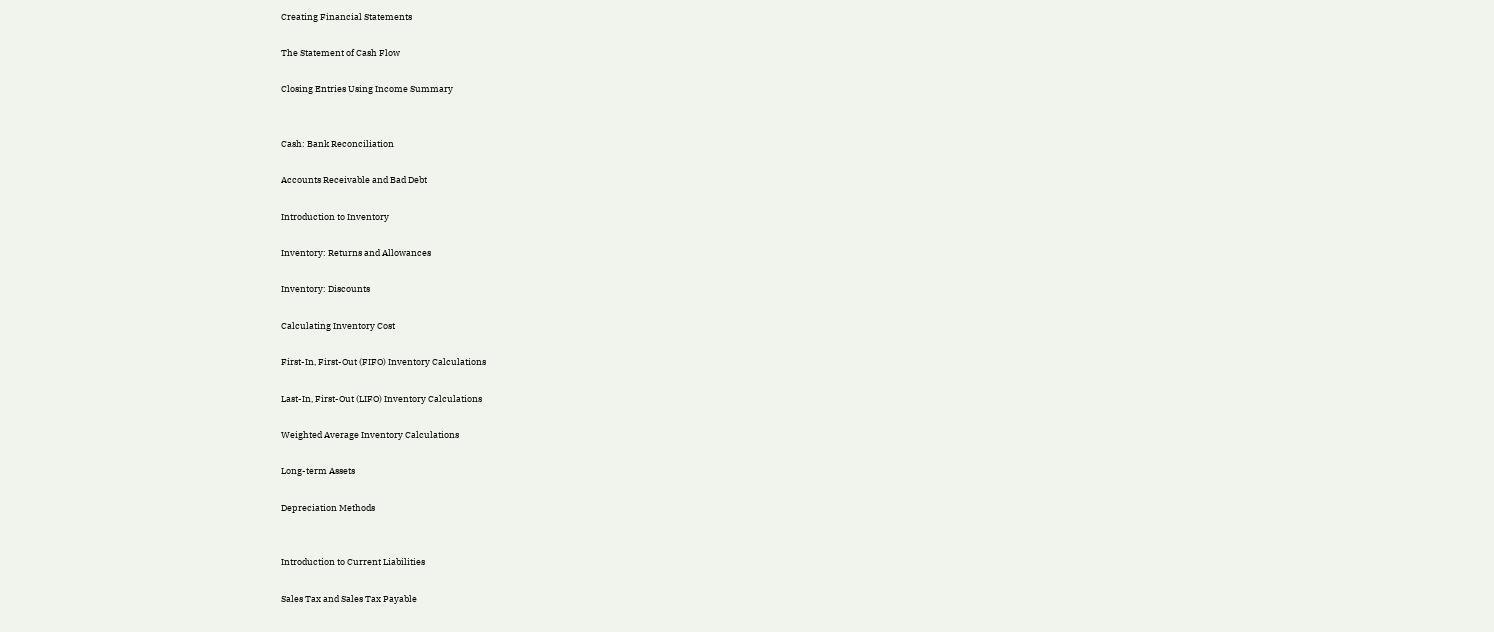Creating Financial Statements

The Statement of Cash Flow

Closing Entries Using Income Summary


Cash: Bank Reconciliation

Accounts Receivable and Bad Debt

Introduction to Inventory

Inventory: Returns and Allowances

Inventory: Discounts

Calculating Inventory Cost

First-In, First-Out (FIFO) Inventory Calculations

Last-In, First-Out (LIFO) Inventory Calculations

Weighted Average Inventory Calculations

Long-term Assets

Depreciation Methods


Introduction to Current Liabilities

Sales Tax and Sales Tax Payable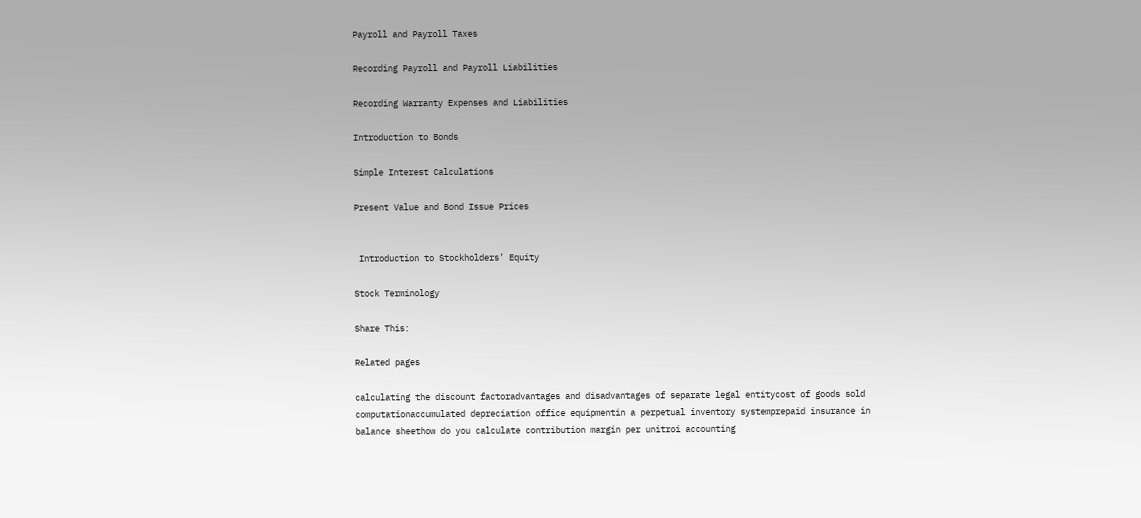Payroll and Payroll Taxes

Recording Payroll and Payroll Liabilities

Recording Warranty Expenses and Liabilities

Introduction to Bonds

Simple Interest Calculations

Present Value and Bond Issue Prices


 Introduction to Stockholders’ Equity

Stock Terminology

Share This:

Related pages

calculating the discount factoradvantages and disadvantages of separate legal entitycost of goods sold computationaccumulated depreciation office equipmentin a perpetual inventory systemprepaid insurance in balance sheethow do you calculate contribution margin per unitroi accounting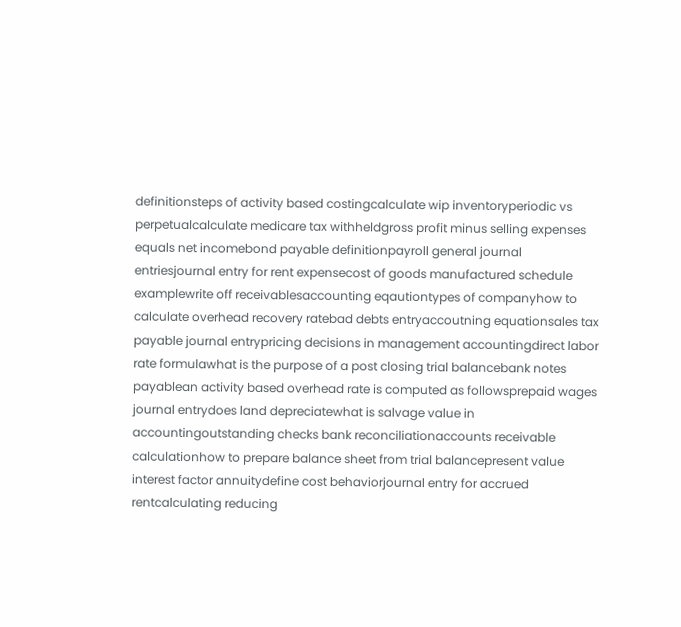definitionsteps of activity based costingcalculate wip inventoryperiodic vs perpetualcalculate medicare tax withheldgross profit minus selling expenses equals net incomebond payable definitionpayroll general journal entriesjournal entry for rent expensecost of goods manufactured schedule examplewrite off receivablesaccounting eqautiontypes of companyhow to calculate overhead recovery ratebad debts entryaccoutning equationsales tax payable journal entrypricing decisions in management accountingdirect labor rate formulawhat is the purpose of a post closing trial balancebank notes payablean activity based overhead rate is computed as followsprepaid wages journal entrydoes land depreciatewhat is salvage value in accountingoutstanding checks bank reconciliationaccounts receivable calculationhow to prepare balance sheet from trial balancepresent value interest factor annuitydefine cost behaviorjournal entry for accrued rentcalculating reducing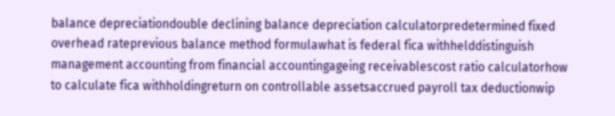balance depreciationdouble declining balance depreciation calculatorpredetermined fixed overhead rateprevious balance method formulawhat is federal fica withhelddistinguish management accounting from financial accountingageing receivablescost ratio calculatorhow to calculate fica withholdingreturn on controllable assetsaccrued payroll tax deductionwip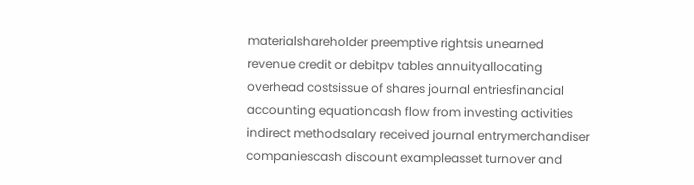materialshareholder preemptive rightsis unearned revenue credit or debitpv tables annuityallocating overhead costsissue of shares journal entriesfinancial accounting equationcash flow from investing activities indirect methodsalary received journal entrymerchandiser companiescash discount exampleasset turnover and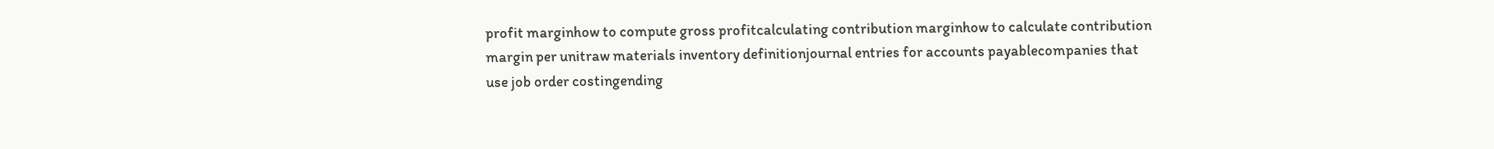profit marginhow to compute gross profitcalculating contribution marginhow to calculate contribution margin per unitraw materials inventory definitionjournal entries for accounts payablecompanies that use job order costingending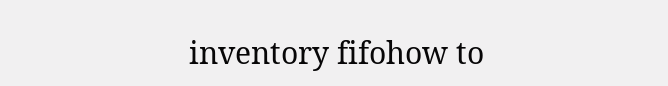inventory fifohow to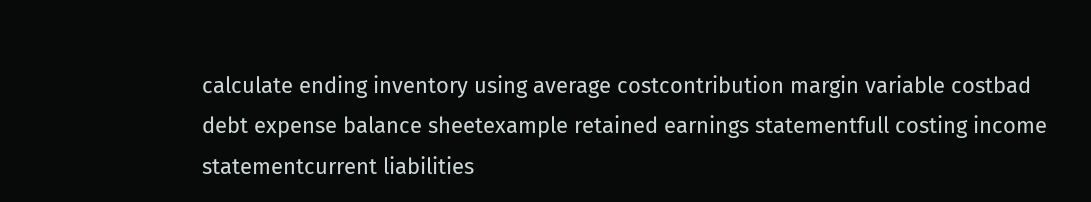calculate ending inventory using average costcontribution margin variable costbad debt expense balance sheetexample retained earnings statementfull costing income statementcurrent liabilities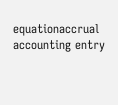equationaccrual accounting entry